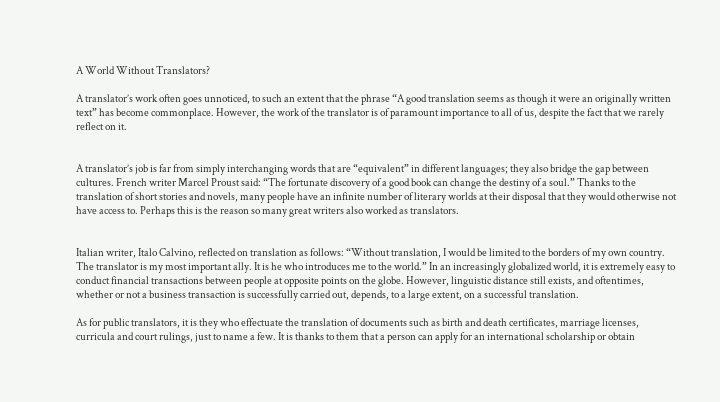A World Without Translators?

A translator’s work often goes unnoticed, to such an extent that the phrase “A good translation seems as though it were an originally written text” has become commonplace. However, the work of the translator is of paramount importance to all of us, despite the fact that we rarely reflect on it.


A translator’s job is far from simply interchanging words that are “equivalent” in different languages; they also bridge the gap between cultures. French writer Marcel Proust said: “The fortunate discovery of a good book can change the destiny of a soul.” Thanks to the translation of short stories and novels, many people have an infinite number of literary worlds at their disposal that they would otherwise not have access to. Perhaps this is the reason so many great writers also worked as translators.


Italian writer, Italo Calvino, reflected on translation as follows: “Without translation, I would be limited to the borders of my own country. The translator is my most important ally. It is he who introduces me to the world.” In an increasingly globalized world, it is extremely easy to conduct financial transactions between people at opposite points on the globe. However, linguistic distance still exists, and oftentimes, whether or not a business transaction is successfully carried out, depends, to a large extent, on a successful translation.

As for public translators, it is they who effectuate the translation of documents such as birth and death certificates, marriage licenses, curricula and court rulings, just to name a few. It is thanks to them that a person can apply for an international scholarship or obtain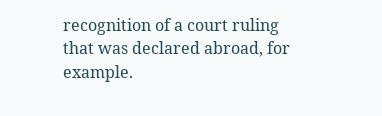recognition of a court ruling that was declared abroad, for example.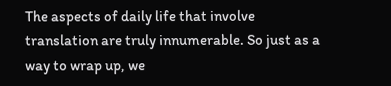The aspects of daily life that involve translation are truly innumerable. So just as a way to wrap up, we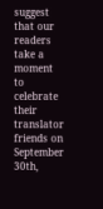suggest that our readers take a moment to celebrate their translator friends on September 30th,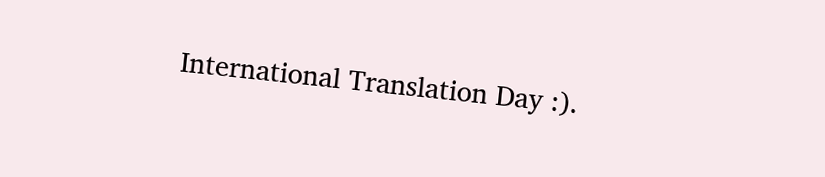International Translation Day :).